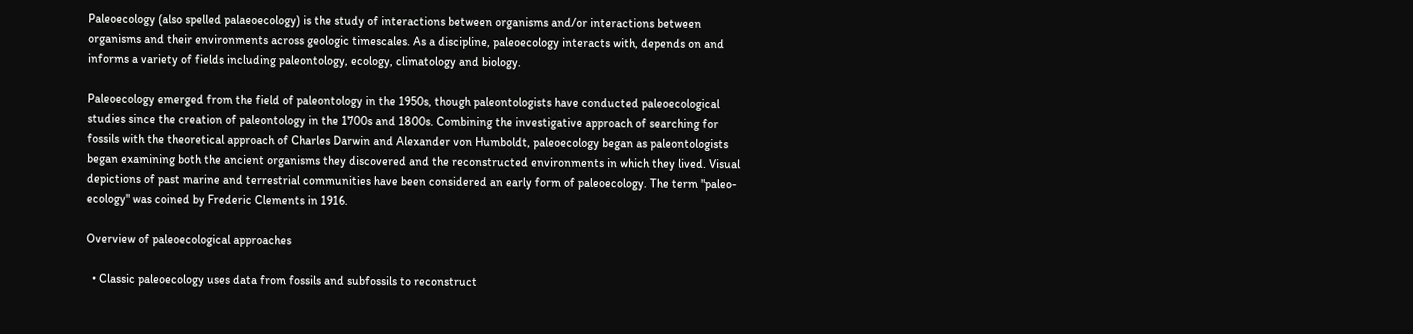Paleoecology (also spelled palaeoecology) is the study of interactions between organisms and/or interactions between organisms and their environments across geologic timescales. As a discipline, paleoecology interacts with, depends on and informs a variety of fields including paleontology, ecology, climatology and biology.

Paleoecology emerged from the field of paleontology in the 1950s, though paleontologists have conducted paleoecological studies since the creation of paleontology in the 1700s and 1800s. Combining the investigative approach of searching for fossils with the theoretical approach of Charles Darwin and Alexander von Humboldt, paleoecology began as paleontologists began examining both the ancient organisms they discovered and the reconstructed environments in which they lived. Visual depictions of past marine and terrestrial communities have been considered an early form of paleoecology. The term "paleo-ecology" was coined by Frederic Clements in 1916.

Overview of paleoecological approaches

  • Classic paleoecology uses data from fossils and subfossils to reconstruct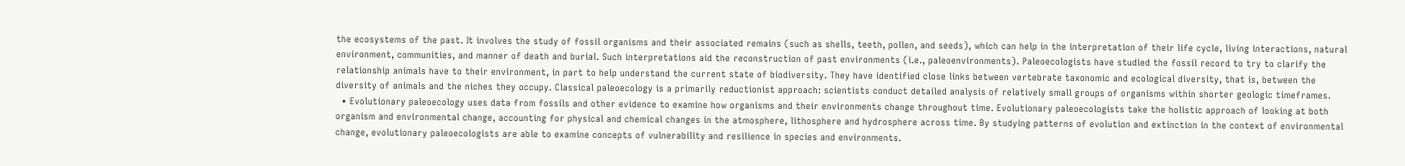the ecosystems of the past. It involves the study of fossil organisms and their associated remains (such as shells, teeth, pollen, and seeds), which can help in the interpretation of their life cycle, living interactions, natural environment, communities, and manner of death and burial. Such interpretations aid the reconstruction of past environments (i.e., paleoenvironments). Paleoecologists have studied the fossil record to try to clarify the relationship animals have to their environment, in part to help understand the current state of biodiversity. They have identified close links between vertebrate taxonomic and ecological diversity, that is, between the diversity of animals and the niches they occupy. Classical paleoecology is a primarily reductionist approach: scientists conduct detailed analysis of relatively small groups of organisms within shorter geologic timeframes.
  • Evolutionary paleoecology uses data from fossils and other evidence to examine how organisms and their environments change throughout time. Evolutionary paleoecologists take the holistic approach of looking at both organism and environmental change, accounting for physical and chemical changes in the atmosphere, lithosphere and hydrosphere across time. By studying patterns of evolution and extinction in the context of environmental change, evolutionary paleoecologists are able to examine concepts of vulnerability and resilience in species and environments.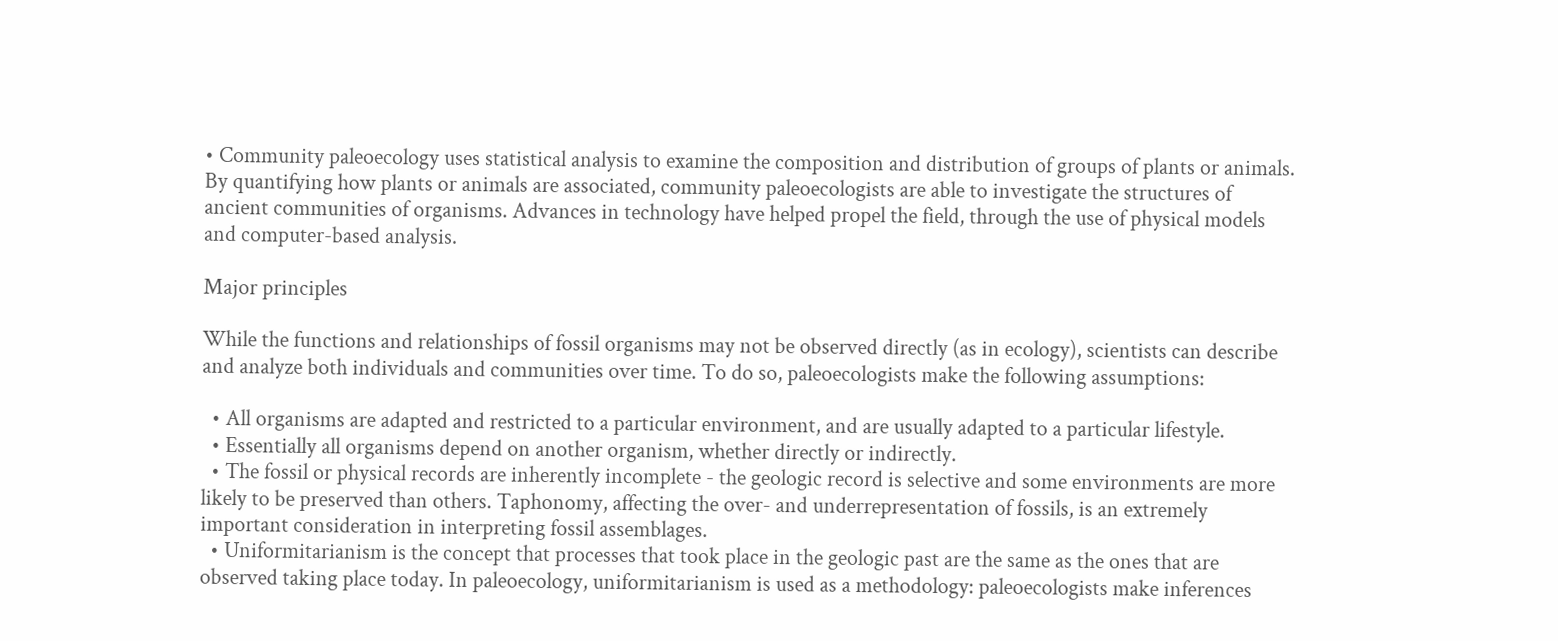• Community paleoecology uses statistical analysis to examine the composition and distribution of groups of plants or animals. By quantifying how plants or animals are associated, community paleoecologists are able to investigate the structures of ancient communities of organisms. Advances in technology have helped propel the field, through the use of physical models and computer-based analysis.

Major principles

While the functions and relationships of fossil organisms may not be observed directly (as in ecology), scientists can describe and analyze both individuals and communities over time. To do so, paleoecologists make the following assumptions:

  • All organisms are adapted and restricted to a particular environment, and are usually adapted to a particular lifestyle.
  • Essentially all organisms depend on another organism, whether directly or indirectly.
  • The fossil or physical records are inherently incomplete - the geologic record is selective and some environments are more likely to be preserved than others. Taphonomy, affecting the over- and underrepresentation of fossils, is an extremely important consideration in interpreting fossil assemblages.
  • Uniformitarianism is the concept that processes that took place in the geologic past are the same as the ones that are observed taking place today. In paleoecology, uniformitarianism is used as a methodology: paleoecologists make inferences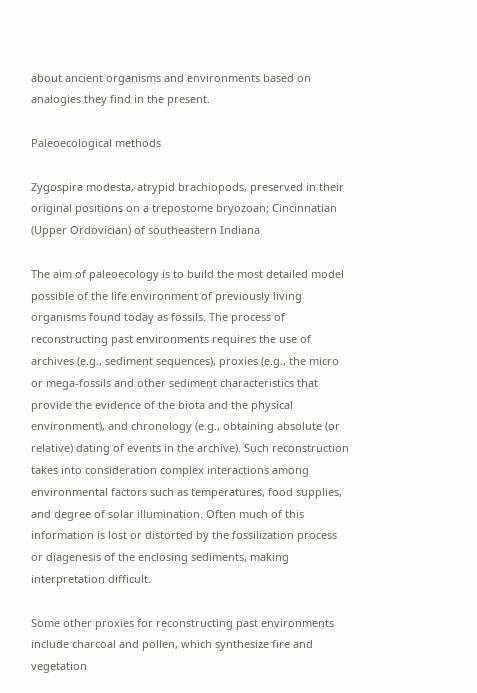about ancient organisms and environments based on analogies they find in the present.

Paleoecological methods

Zygospira modesta, atrypid brachiopods, preserved in their original positions on a trepostome bryozoan; Cincinnatian (Upper Ordovician) of southeastern Indiana

The aim of paleoecology is to build the most detailed model possible of the life environment of previously living organisms found today as fossils. The process of reconstructing past environments requires the use of archives (e.g., sediment sequences), proxies (e.g., the micro or mega-fossils and other sediment characteristics that provide the evidence of the biota and the physical environment), and chronology (e.g., obtaining absolute (or relative) dating of events in the archive). Such reconstruction takes into consideration complex interactions among environmental factors such as temperatures, food supplies, and degree of solar illumination. Often much of this information is lost or distorted by the fossilization process or diagenesis of the enclosing sediments, making interpretation difficult.

Some other proxies for reconstructing past environments include charcoal and pollen, which synthesize fire and vegetation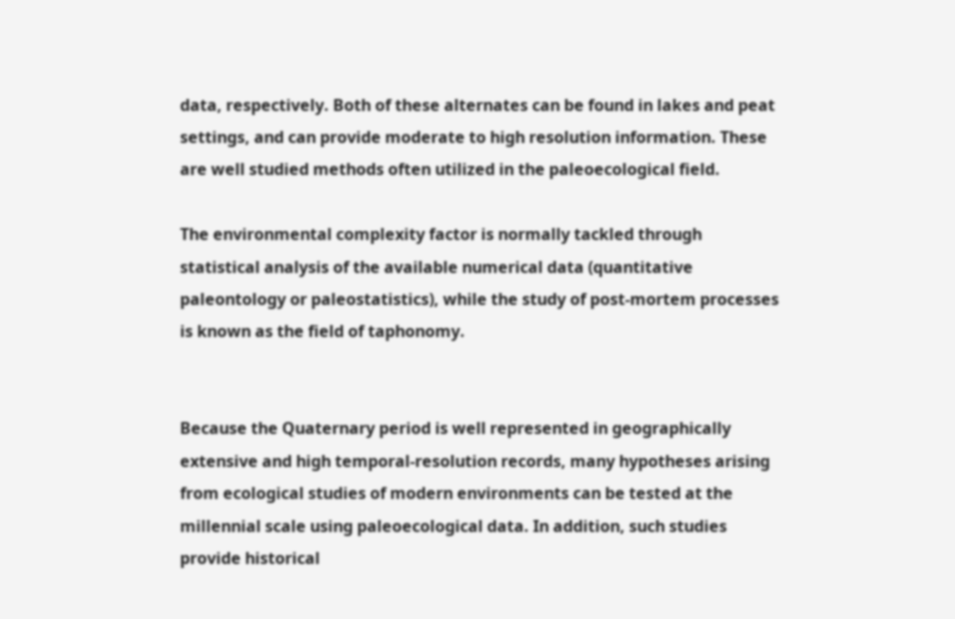data, respectively. Both of these alternates can be found in lakes and peat settings, and can provide moderate to high resolution information. These are well studied methods often utilized in the paleoecological field.

The environmental complexity factor is normally tackled through statistical analysis of the available numerical data (quantitative paleontology or paleostatistics), while the study of post-mortem processes is known as the field of taphonomy.


Because the Quaternary period is well represented in geographically extensive and high temporal-resolution records, many hypotheses arising from ecological studies of modern environments can be tested at the millennial scale using paleoecological data. In addition, such studies provide historical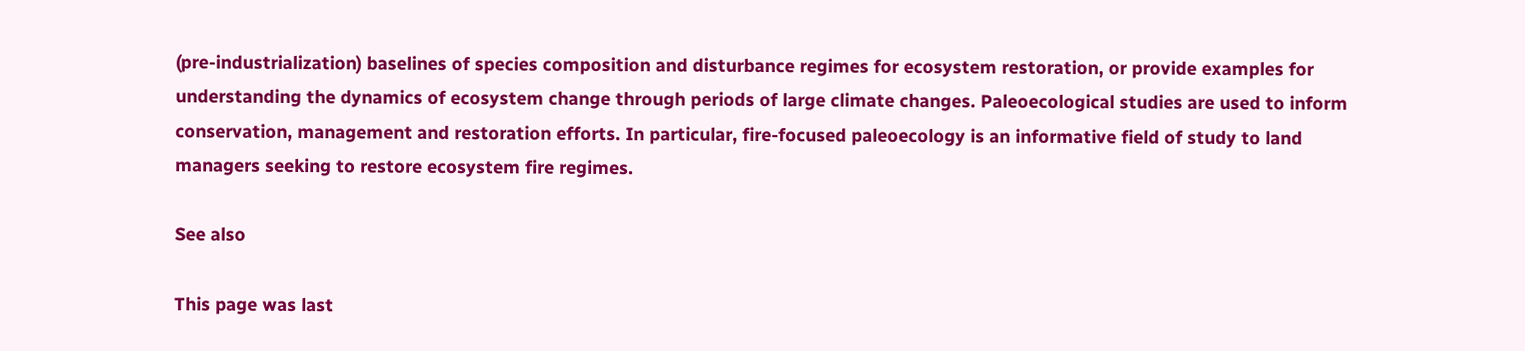(pre-industrialization) baselines of species composition and disturbance regimes for ecosystem restoration, or provide examples for understanding the dynamics of ecosystem change through periods of large climate changes. Paleoecological studies are used to inform conservation, management and restoration efforts. In particular, fire-focused paleoecology is an informative field of study to land managers seeking to restore ecosystem fire regimes.

See also

This page was last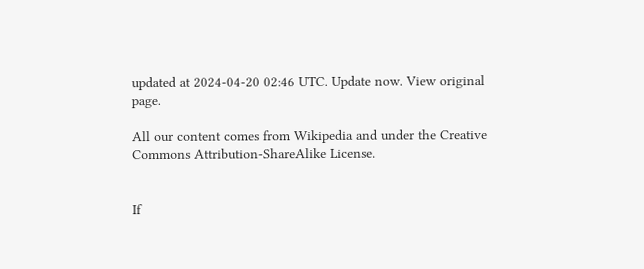updated at 2024-04-20 02:46 UTC. Update now. View original page.

All our content comes from Wikipedia and under the Creative Commons Attribution-ShareAlike License.


If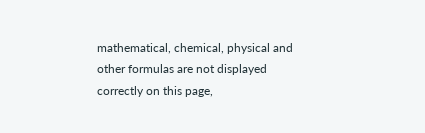mathematical, chemical, physical and other formulas are not displayed correctly on this page,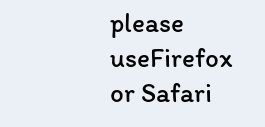please useFirefox or Safari